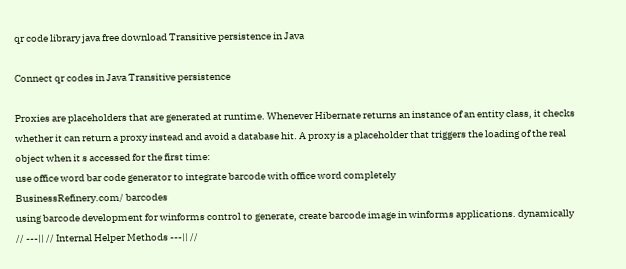qr code library java free download Transitive persistence in Java

Connect qr codes in Java Transitive persistence

Proxies are placeholders that are generated at runtime. Whenever Hibernate returns an instance of an entity class, it checks whether it can return a proxy instead and avoid a database hit. A proxy is a placeholder that triggers the loading of the real object when it s accessed for the first time:
use office word bar code generator to integrate barcode with office word completely
BusinessRefinery.com/ barcodes
using barcode development for winforms control to generate, create barcode image in winforms applications. dynamically
// ---|| // Internal Helper Methods ---|| //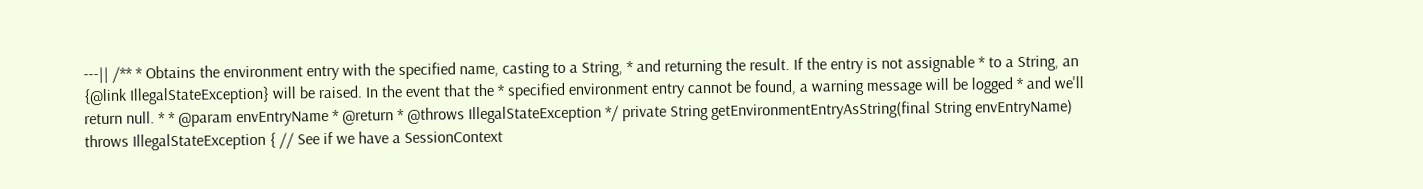---|| /** * Obtains the environment entry with the specified name, casting to a String, * and returning the result. If the entry is not assignable * to a String, an {@link IllegalStateException} will be raised. In the event that the * specified environment entry cannot be found, a warning message will be logged * and we'll return null. * * @param envEntryName * @return * @throws IllegalStateException */ private String getEnvironmentEntryAsString(final String envEntryName) throws IllegalStateException { // See if we have a SessionContext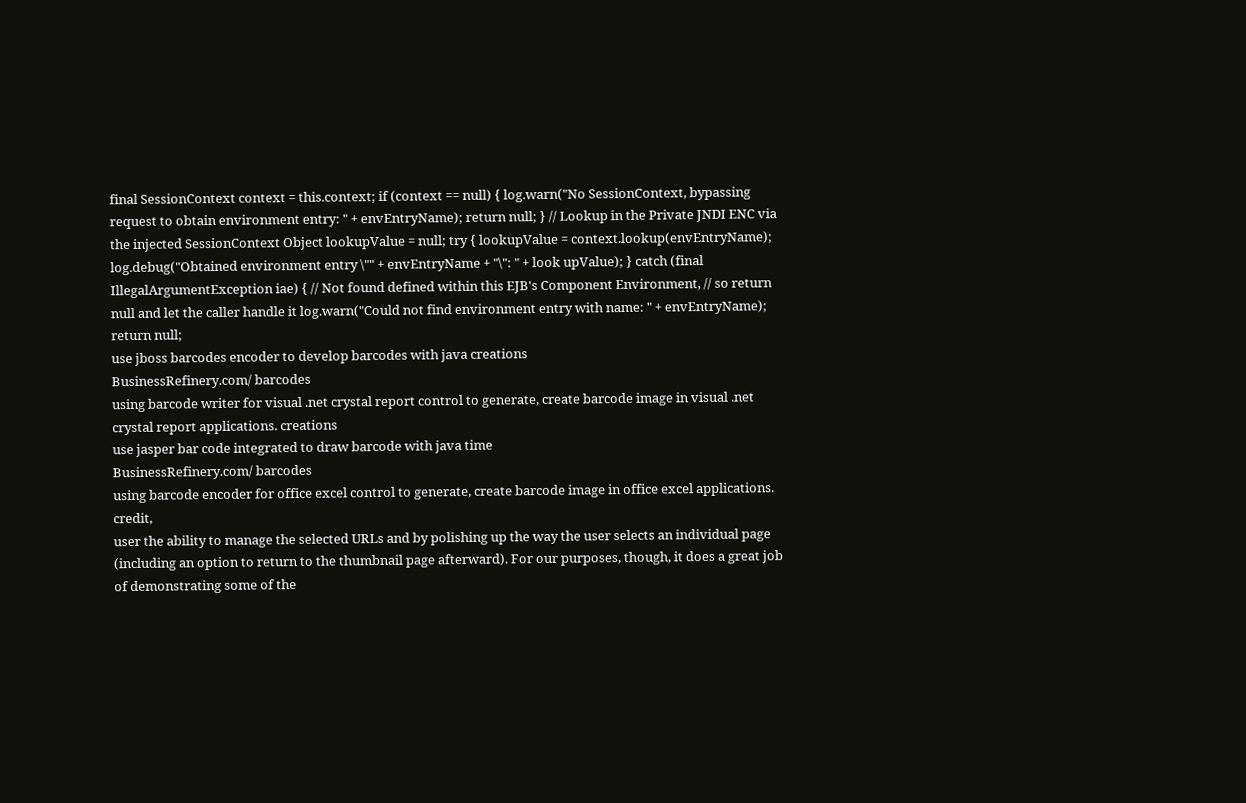final SessionContext context = this.context; if (context == null) { log.warn("No SessionContext, bypassing request to obtain environment entry: " + envEntryName); return null; } // Lookup in the Private JNDI ENC via the injected SessionContext Object lookupValue = null; try { lookupValue = context.lookup(envEntryName); log.debug("Obtained environment entry \"" + envEntryName + "\": " + look upValue); } catch (final IllegalArgumentException iae) { // Not found defined within this EJB's Component Environment, // so return null and let the caller handle it log.warn("Could not find environment entry with name: " + envEntryName); return null;
use jboss barcodes encoder to develop barcodes with java creations
BusinessRefinery.com/ barcodes
using barcode writer for visual .net crystal report control to generate, create barcode image in visual .net crystal report applications. creations
use jasper bar code integrated to draw barcode with java time
BusinessRefinery.com/ barcodes
using barcode encoder for office excel control to generate, create barcode image in office excel applications. credit,
user the ability to manage the selected URLs and by polishing up the way the user selects an individual page (including an option to return to the thumbnail page afterward). For our purposes, though, it does a great job of demonstrating some of the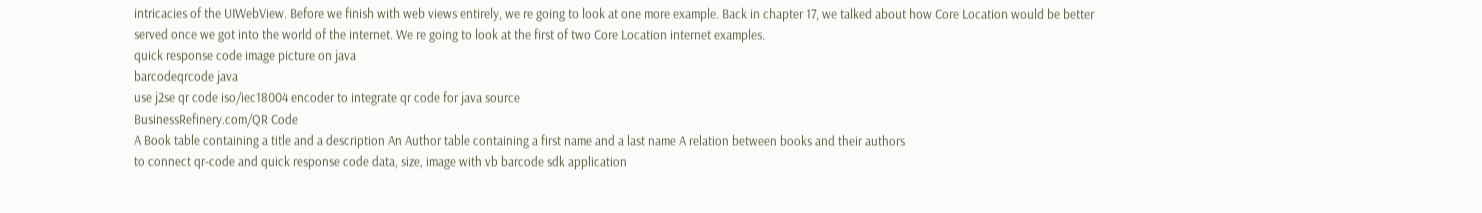intricacies of the UIWebView. Before we finish with web views entirely, we re going to look at one more example. Back in chapter 17, we talked about how Core Location would be better served once we got into the world of the internet. We re going to look at the first of two Core Location internet examples.
quick response code image picture on java
barcodeqrcode java
use j2se qr code iso/iec18004 encoder to integrate qr code for java source
BusinessRefinery.com/QR Code
A Book table containing a title and a description An Author table containing a first name and a last name A relation between books and their authors
to connect qr-code and quick response code data, size, image with vb barcode sdk application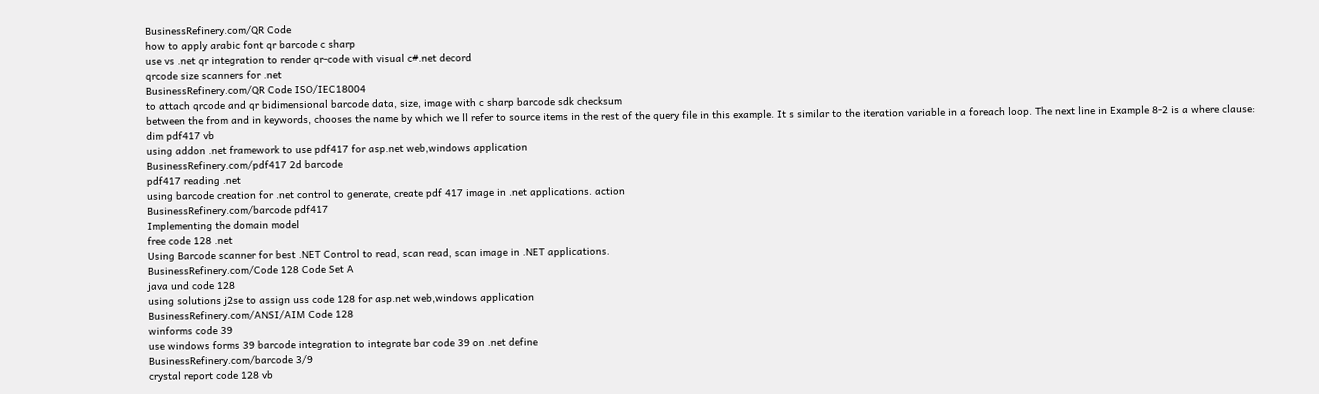BusinessRefinery.com/QR Code
how to apply arabic font qr barcode c sharp
use vs .net qr integration to render qr-code with visual c#.net decord
qrcode size scanners for .net
BusinessRefinery.com/QR Code ISO/IEC18004
to attach qrcode and qr bidimensional barcode data, size, image with c sharp barcode sdk checksum
between the from and in keywords, chooses the name by which we ll refer to source items in the rest of the query file in this example. It s similar to the iteration variable in a foreach loop. The next line in Example 8-2 is a where clause:
dim pdf417 vb
using addon .net framework to use pdf417 for asp.net web,windows application
BusinessRefinery.com/pdf417 2d barcode
pdf417 reading .net
using barcode creation for .net control to generate, create pdf 417 image in .net applications. action
BusinessRefinery.com/barcode pdf417
Implementing the domain model
free code 128 .net
Using Barcode scanner for best .NET Control to read, scan read, scan image in .NET applications.
BusinessRefinery.com/Code 128 Code Set A
java und code 128
using solutions j2se to assign uss code 128 for asp.net web,windows application
BusinessRefinery.com/ANSI/AIM Code 128
winforms code 39
use windows forms 39 barcode integration to integrate bar code 39 on .net define
BusinessRefinery.com/barcode 3/9
crystal report code 128 vb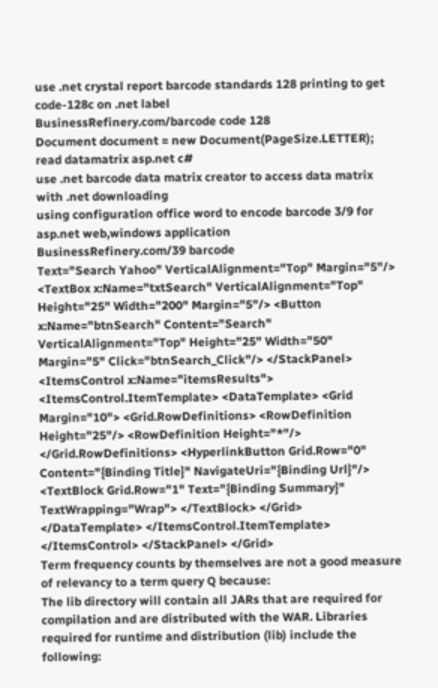use .net crystal report barcode standards 128 printing to get code-128c on .net label
BusinessRefinery.com/barcode code 128
Document document = new Document(PageSize.LETTER);
read datamatrix asp.net c#
use .net barcode data matrix creator to access data matrix with .net downloading
using configuration office word to encode barcode 3/9 for asp.net web,windows application
BusinessRefinery.com/39 barcode
Text="Search Yahoo" VerticalAlignment="Top" Margin="5"/> <TextBox x:Name="txtSearch" VerticalAlignment="Top" Height="25" Width="200" Margin="5"/> <Button x:Name="btnSearch" Content="Search" VerticalAlignment="Top" Height="25" Width="50" Margin="5" Click="btnSearch_Click"/> </StackPanel> <ItemsControl x:Name="itemsResults"> <ItemsControl.ItemTemplate> <DataTemplate> <Grid Margin="10"> <Grid.RowDefinitions> <RowDefinition Height="25"/> <RowDefinition Height="*"/> </Grid.RowDefinitions> <HyperlinkButton Grid.Row="0" Content="{Binding Title}" NavigateUri="{Binding Url}"/> <TextBlock Grid.Row="1" Text="{Binding Summary}" TextWrapping="Wrap"> </TextBlock> </Grid> </DataTemplate> </ItemsControl.ItemTemplate> </ItemsControl> </StackPanel> </Grid>
Term frequency counts by themselves are not a good measure of relevancy to a term query Q because:
The lib directory will contain all JARs that are required for compilation and are distributed with the WAR. Libraries required for runtime and distribution (lib) include the following: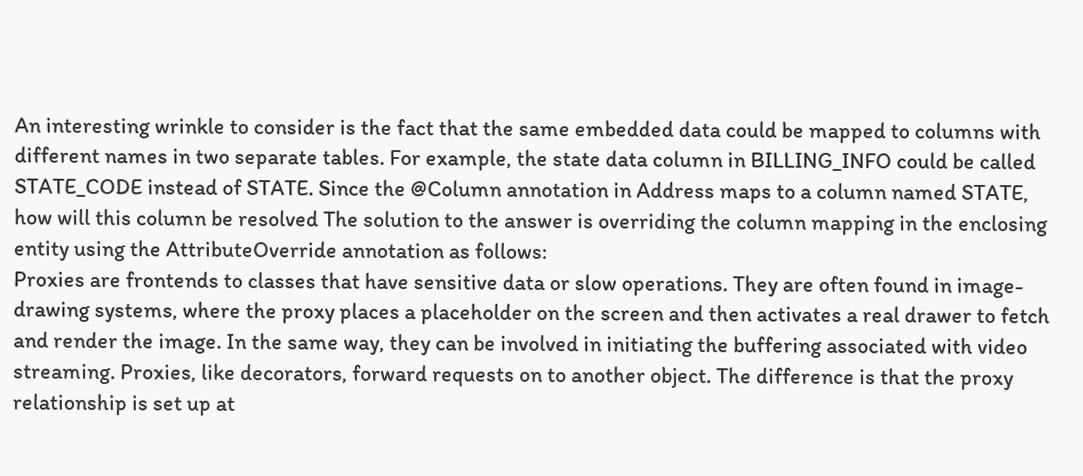An interesting wrinkle to consider is the fact that the same embedded data could be mapped to columns with different names in two separate tables. For example, the state data column in BILLING_INFO could be called STATE_CODE instead of STATE. Since the @Column annotation in Address maps to a column named STATE, how will this column be resolved The solution to the answer is overriding the column mapping in the enclosing entity using the AttributeOverride annotation as follows:
Proxies are frontends to classes that have sensitive data or slow operations. They are often found in image-drawing systems, where the proxy places a placeholder on the screen and then activates a real drawer to fetch and render the image. In the same way, they can be involved in initiating the buffering associated with video streaming. Proxies, like decorators, forward requests on to another object. The difference is that the proxy relationship is set up at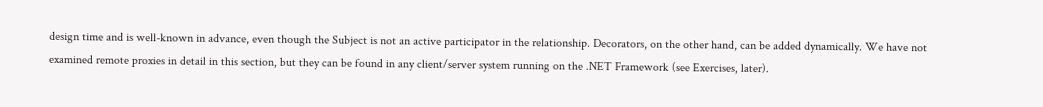design time and is well-known in advance, even though the Subject is not an active participator in the relationship. Decorators, on the other hand, can be added dynamically. We have not examined remote proxies in detail in this section, but they can be found in any client/server system running on the .NET Framework (see Exercises, later).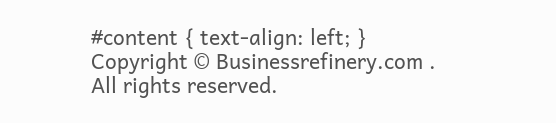#content { text-align: left; }
Copyright © Businessrefinery.com . All rights reserved.